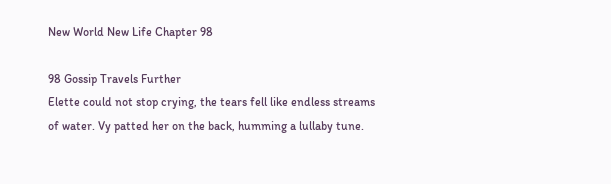New World New Life Chapter 98

98 Gossip Travels Further
Elette could not stop crying, the tears fell like endless streams of water. Vy patted her on the back, humming a lullaby tune.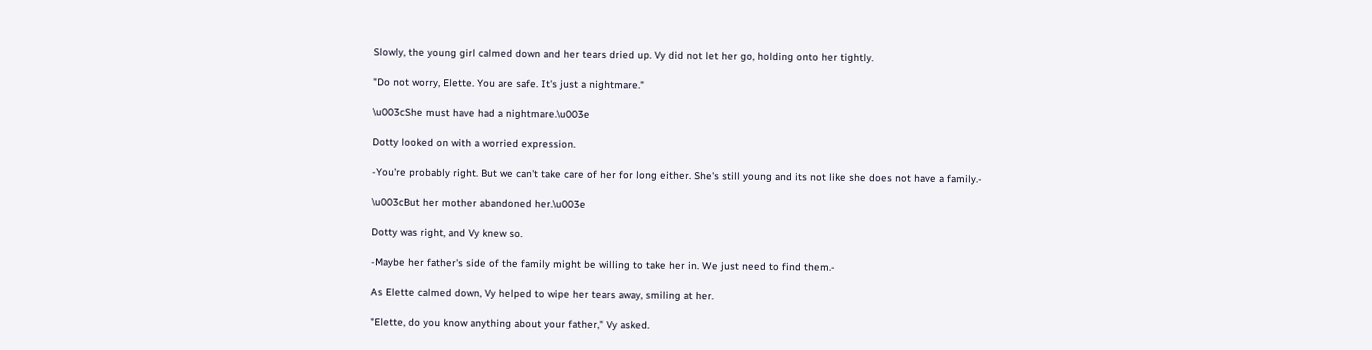Slowly, the young girl calmed down and her tears dried up. Vy did not let her go, holding onto her tightly.

"Do not worry, Elette. You are safe. It's just a nightmare."

\u003cShe must have had a nightmare.\u003e

Dotty looked on with a worried expression.

-You're probably right. But we can't take care of her for long either. She's still young and its not like she does not have a family.-

\u003cBut her mother abandoned her.\u003e

Dotty was right, and Vy knew so.

-Maybe her father's side of the family might be willing to take her in. We just need to find them.-

As Elette calmed down, Vy helped to wipe her tears away, smiling at her.

"Elette, do you know anything about your father," Vy asked.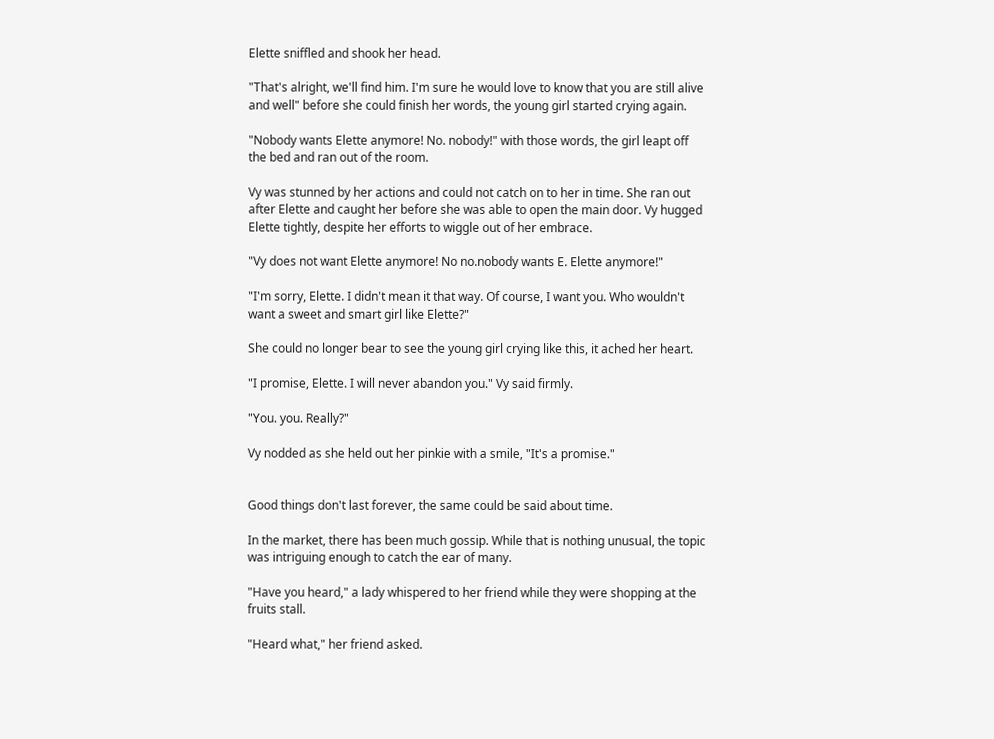Elette sniffled and shook her head.

"That's alright, we'll find him. I'm sure he would love to know that you are still alive and well" before she could finish her words, the young girl started crying again.

"Nobody wants Elette anymore! No. nobody!" with those words, the girl leapt off the bed and ran out of the room.

Vy was stunned by her actions and could not catch on to her in time. She ran out after Elette and caught her before she was able to open the main door. Vy hugged Elette tightly, despite her efforts to wiggle out of her embrace.

"Vy does not want Elette anymore! No no.nobody wants E. Elette anymore!"

"I'm sorry, Elette. I didn't mean it that way. Of course, I want you. Who wouldn't want a sweet and smart girl like Elette?"

She could no longer bear to see the young girl crying like this, it ached her heart.

"I promise, Elette. I will never abandon you." Vy said firmly.

"You. you. Really?"

Vy nodded as she held out her pinkie with a smile, "It's a promise."


Good things don't last forever, the same could be said about time.

In the market, there has been much gossip. While that is nothing unusual, the topic was intriguing enough to catch the ear of many.

"Have you heard," a lady whispered to her friend while they were shopping at the fruits stall.

"Heard what," her friend asked.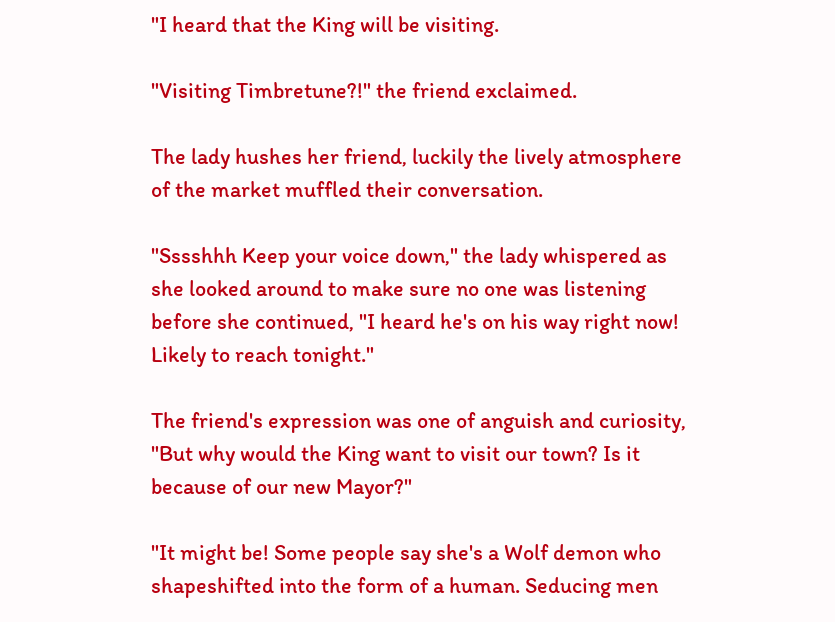"I heard that the King will be visiting.

"Visiting Timbretune?!" the friend exclaimed.

The lady hushes her friend, luckily the lively atmosphere of the market muffled their conversation.

"Sssshhh Keep your voice down," the lady whispered as she looked around to make sure no one was listening before she continued, "I heard he's on his way right now! Likely to reach tonight."

The friend's expression was one of anguish and curiosity, "But why would the King want to visit our town? Is it because of our new Mayor?"

"It might be! Some people say she's a Wolf demon who shapeshifted into the form of a human. Seducing men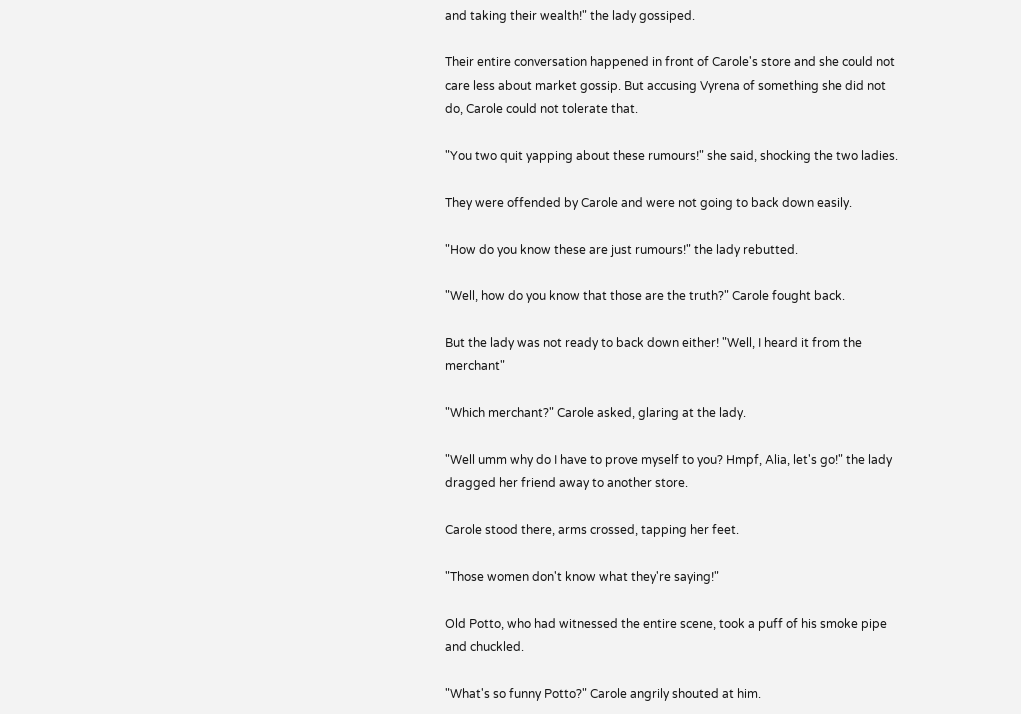and taking their wealth!" the lady gossiped.

Their entire conversation happened in front of Carole's store and she could not care less about market gossip. But accusing Vyrena of something she did not do, Carole could not tolerate that.

"You two quit yapping about these rumours!" she said, shocking the two ladies.

They were offended by Carole and were not going to back down easily.

"How do you know these are just rumours!" the lady rebutted.

"Well, how do you know that those are the truth?" Carole fought back.

But the lady was not ready to back down either! "Well, I heard it from the merchant"

"Which merchant?" Carole asked, glaring at the lady.

"Well umm why do I have to prove myself to you? Hmpf, Alia, let's go!" the lady dragged her friend away to another store.

Carole stood there, arms crossed, tapping her feet.

"Those women don't know what they're saying!"

Old Potto, who had witnessed the entire scene, took a puff of his smoke pipe and chuckled.

"What's so funny Potto?" Carole angrily shouted at him.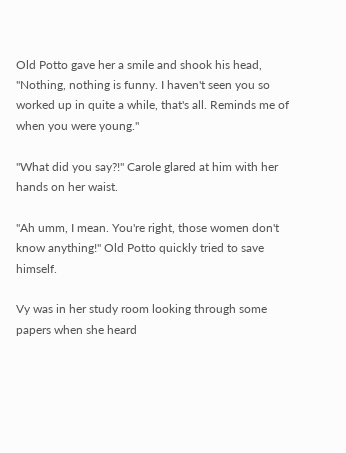Old Potto gave her a smile and shook his head, "Nothing, nothing is funny. I haven't seen you so worked up in quite a while, that's all. Reminds me of when you were young."

"What did you say?!" Carole glared at him with her hands on her waist.

"Ah umm, I mean. You're right, those women don't know anything!" Old Potto quickly tried to save himself.

Vy was in her study room looking through some papers when she heard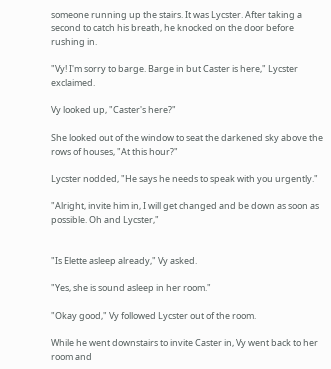someone running up the stairs. It was Lycster. After taking a second to catch his breath, he knocked on the door before rushing in.

"Vy! I'm sorry to barge. Barge in but Caster is here," Lycster exclaimed.

Vy looked up, "Caster's here?"

She looked out of the window to seat the darkened sky above the rows of houses, "At this hour?"

Lycster nodded, "He says he needs to speak with you urgently."

"Alright, invite him in, I will get changed and be down as soon as possible. Oh and Lycster,"


"Is Elette asleep already," Vy asked.

"Yes, she is sound asleep in her room."

"Okay good," Vy followed Lycster out of the room.

While he went downstairs to invite Caster in, Vy went back to her room and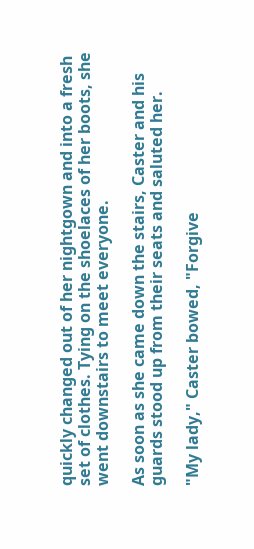quickly changed out of her nightgown and into a fresh set of clothes. Tying on the shoelaces of her boots, she went downstairs to meet everyone.

As soon as she came down the stairs, Caster and his guards stood up from their seats and saluted her.

"My lady," Caster bowed, "Forgive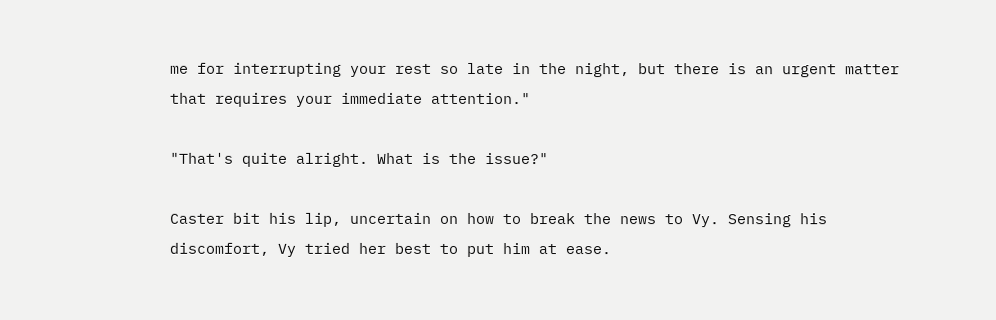me for interrupting your rest so late in the night, but there is an urgent matter that requires your immediate attention."

"That's quite alright. What is the issue?"

Caster bit his lip, uncertain on how to break the news to Vy. Sensing his discomfort, Vy tried her best to put him at ease.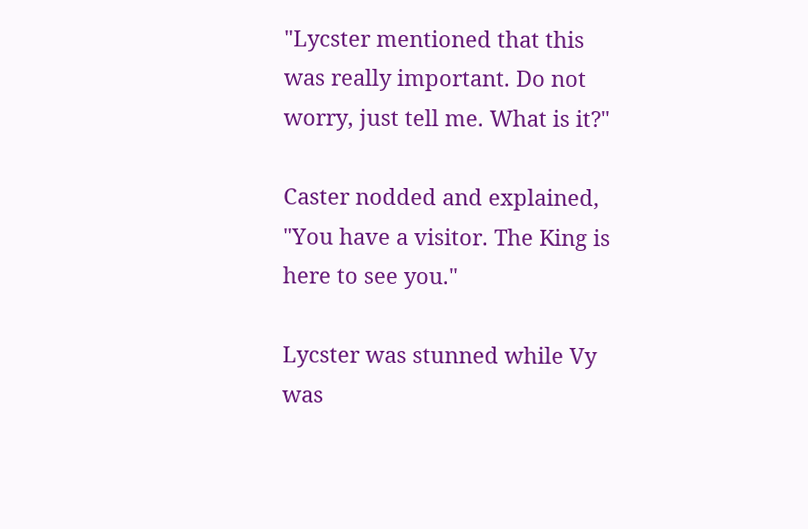"Lycster mentioned that this was really important. Do not worry, just tell me. What is it?"

Caster nodded and explained, "You have a visitor. The King is here to see you."

Lycster was stunned while Vy was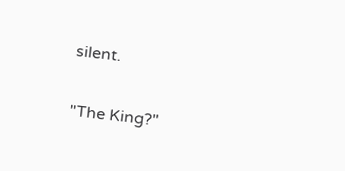silent.

"The King?"